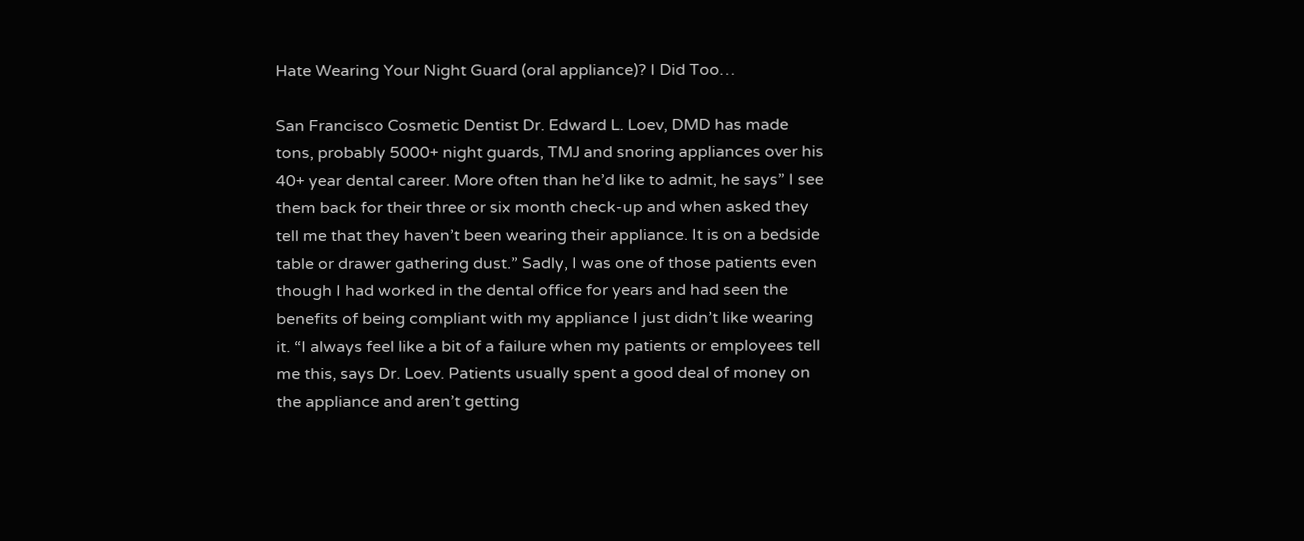Hate Wearing Your Night Guard (oral appliance)? I Did Too…

San Francisco Cosmetic Dentist Dr. Edward L. Loev, DMD has made tons, probably 5000+ night guards, TMJ and snoring appliances over his 40+ year dental career. More often than he’d like to admit, he says” I see them back for their three or six month check-up and when asked they tell me that they haven’t been wearing their appliance. It is on a bedside table or drawer gathering dust.” Sadly, I was one of those patients even though I had worked in the dental office for years and had seen the benefits of being compliant with my appliance I just didn’t like wearing it. “I always feel like a bit of a failure when my patients or employees tell me this, says Dr. Loev. Patients usually spent a good deal of money on the appliance and aren’t getting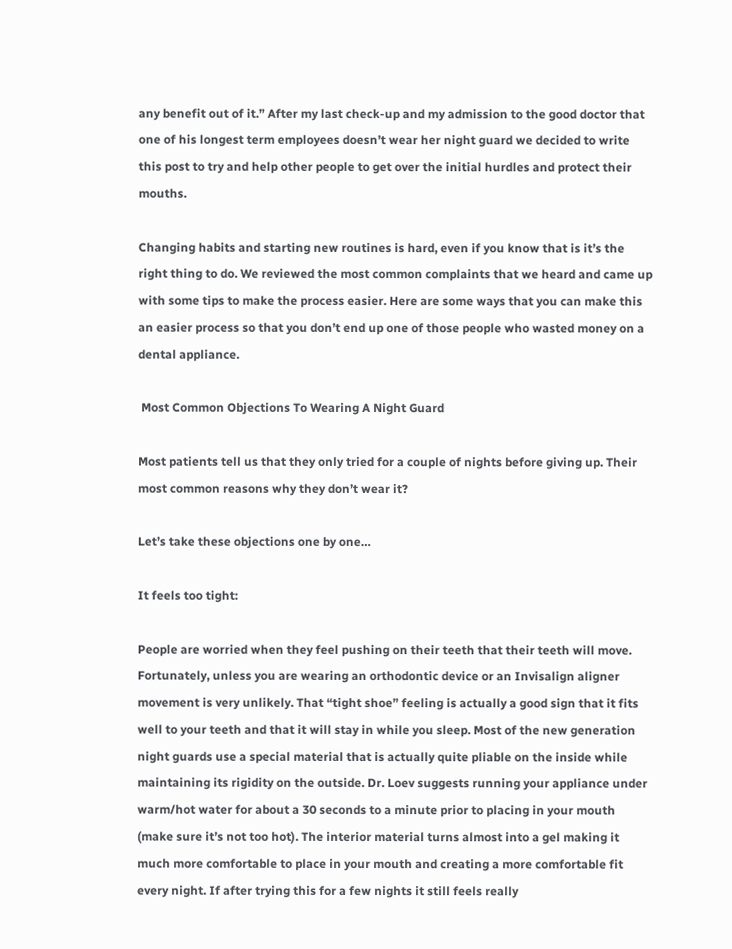any benefit out of it.” After my last check-up and my admission to the good doctor that one of his longest term employees doesn’t wear her night guard we decided to write this post to try and help other people to get over the initial hurdles and protect their mouths.

Changing habits and starting new routines is hard, even if you know that is it’s the right thing to do. We reviewed the most common complaints that we heard and came up with some tips to make the process easier. Here are some ways that you can make this an easier process so that you don’t end up one of those people who wasted money on a dental appliance.

 Most Common Objections To Wearing A Night Guard

Most patients tell us that they only tried for a couple of nights before giving up. Their most common reasons why they don’t wear it?

Let’s take these objections one by one…

It feels too tight:

People are worried when they feel pushing on their teeth that their teeth will move. Fortunately, unless you are wearing an orthodontic device or an Invisalign aligner movement is very unlikely. That “tight shoe” feeling is actually a good sign that it fits well to your teeth and that it will stay in while you sleep. Most of the new generation night guards use a special material that is actually quite pliable on the inside while maintaining its rigidity on the outside. Dr. Loev suggests running your appliance under warm/hot water for about a 30 seconds to a minute prior to placing in your mouth (make sure it’s not too hot). The interior material turns almost into a gel making it much more comfortable to place in your mouth and creating a more comfortable fit every night. If after trying this for a few nights it still feels really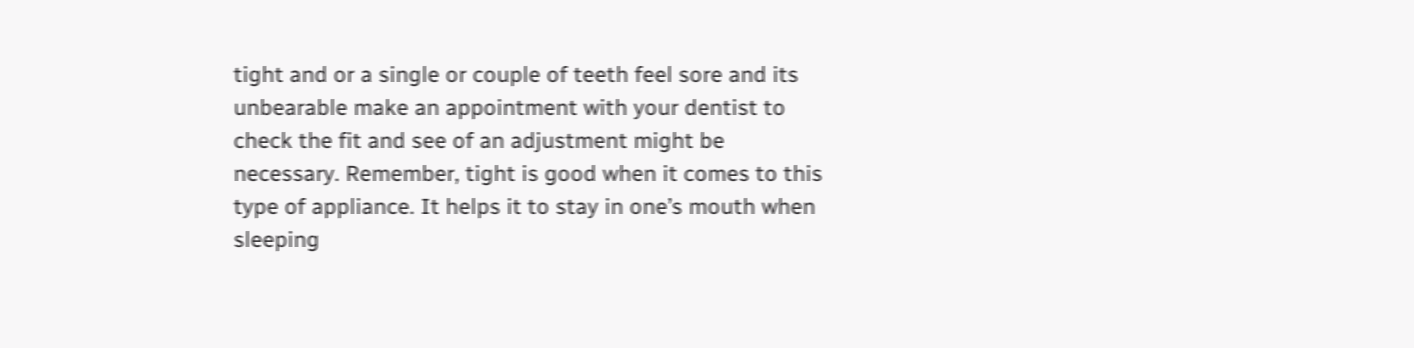tight and or a single or couple of teeth feel sore and its unbearable make an appointment with your dentist to check the fit and see of an adjustment might be necessary. Remember, tight is good when it comes to this type of appliance. It helps it to stay in one’s mouth when sleeping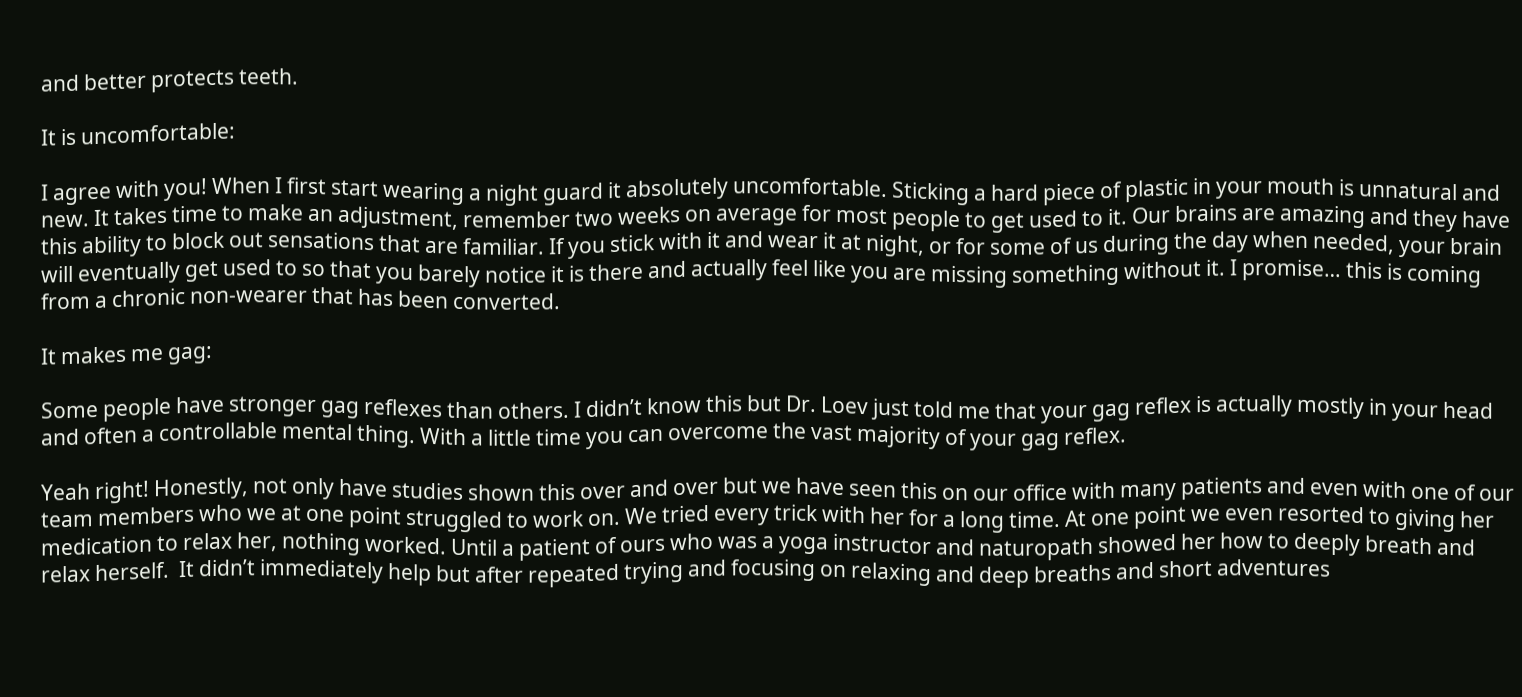and better protects teeth.

It is uncomfortable:

I agree with you! When I first start wearing a night guard it absolutely uncomfortable. Sticking a hard piece of plastic in your mouth is unnatural and new. It takes time to make an adjustment, remember two weeks on average for most people to get used to it. Our brains are amazing and they have this ability to block out sensations that are familiar. If you stick with it and wear it at night, or for some of us during the day when needed, your brain will eventually get used to so that you barely notice it is there and actually feel like you are missing something without it. I promise… this is coming from a chronic non-wearer that has been converted.

It makes me gag:

Some people have stronger gag reflexes than others. I didn’t know this but Dr. Loev just told me that your gag reflex is actually mostly in your head and often a controllable mental thing. With a little time you can overcome the vast majority of your gag reflex.

Yeah right! Honestly, not only have studies shown this over and over but we have seen this on our office with many patients and even with one of our team members who we at one point struggled to work on. We tried every trick with her for a long time. At one point we even resorted to giving her medication to relax her, nothing worked. Until a patient of ours who was a yoga instructor and naturopath showed her how to deeply breath and relax herself.  It didn’t immediately help but after repeated trying and focusing on relaxing and deep breaths and short adventures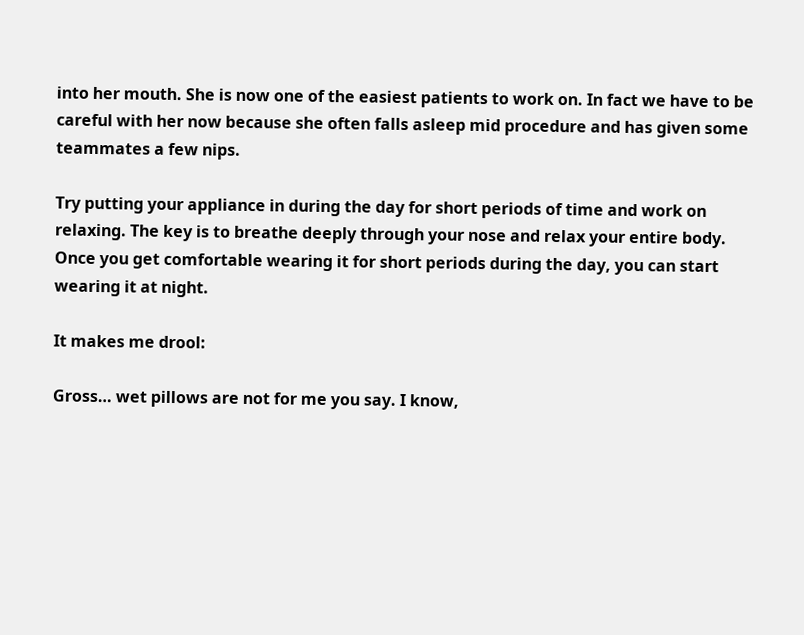into her mouth. She is now one of the easiest patients to work on. In fact we have to be careful with her now because she often falls asleep mid procedure and has given some teammates a few nips.

Try putting your appliance in during the day for short periods of time and work on relaxing. The key is to breathe deeply through your nose and relax your entire body. Once you get comfortable wearing it for short periods during the day, you can start wearing it at night.

It makes me drool:

Gross… wet pillows are not for me you say. I know,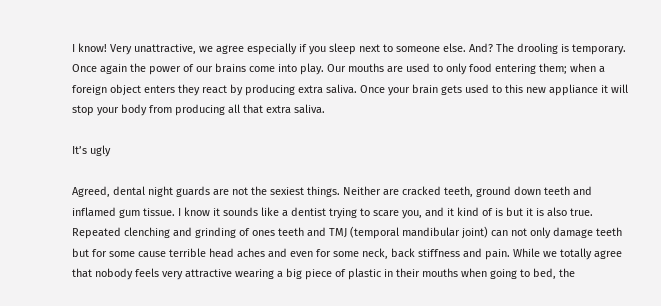I know! Very unattractive, we agree especially if you sleep next to someone else. And? The drooling is temporary. Once again the power of our brains come into play. Our mouths are used to only food entering them; when a foreign object enters they react by producing extra saliva. Once your brain gets used to this new appliance it will stop your body from producing all that extra saliva.

It’s ugly

Agreed, dental night guards are not the sexiest things. Neither are cracked teeth, ground down teeth and inflamed gum tissue. I know it sounds like a dentist trying to scare you, and it kind of is but it is also true. Repeated clenching and grinding of ones teeth and TMJ (temporal mandibular joint) can not only damage teeth but for some cause terrible head aches and even for some neck, back stiffness and pain. While we totally agree that nobody feels very attractive wearing a big piece of plastic in their mouths when going to bed, the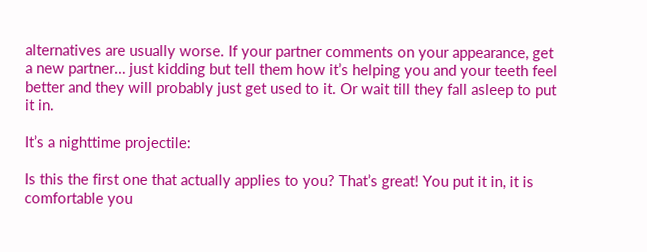alternatives are usually worse. If your partner comments on your appearance, get a new partner… just kidding but tell them how it’s helping you and your teeth feel better and they will probably just get used to it. Or wait till they fall asleep to put it in.

It’s a nighttime projectile:

Is this the first one that actually applies to you? That’s great! You put it in, it is comfortable you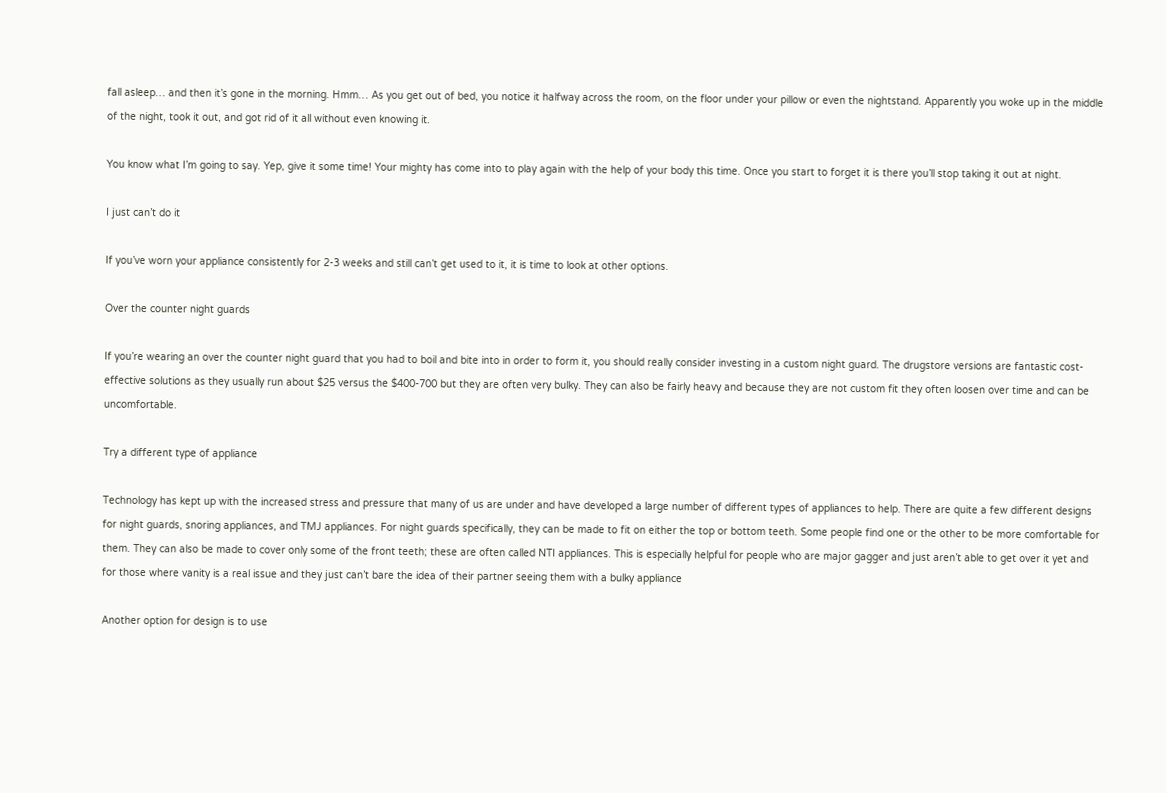fall asleep… and then it’s gone in the morning. Hmm… As you get out of bed, you notice it halfway across the room, on the floor under your pillow or even the nightstand. Apparently you woke up in the middle of the night, took it out, and got rid of it all without even knowing it.

You know what I’m going to say. Yep, give it some time! Your mighty has come into to play again with the help of your body this time. Once you start to forget it is there you’ll stop taking it out at night.

I just can’t do it

If you’ve worn your appliance consistently for 2-3 weeks and still can’t get used to it, it is time to look at other options.

Over the counter night guards

If you’re wearing an over the counter night guard that you had to boil and bite into in order to form it, you should really consider investing in a custom night guard. The drugstore versions are fantastic cost-effective solutions as they usually run about $25 versus the $400-700 but they are often very bulky. They can also be fairly heavy and because they are not custom fit they often loosen over time and can be uncomfortable.

Try a different type of appliance

Technology has kept up with the increased stress and pressure that many of us are under and have developed a large number of different types of appliances to help. There are quite a few different designs for night guards, snoring appliances, and TMJ appliances. For night guards specifically, they can be made to fit on either the top or bottom teeth. Some people find one or the other to be more comfortable for them. They can also be made to cover only some of the front teeth; these are often called NTI appliances. This is especially helpful for people who are major gagger and just aren’t able to get over it yet and for those where vanity is a real issue and they just can’t bare the idea of their partner seeing them with a bulky appliance

Another option for design is to use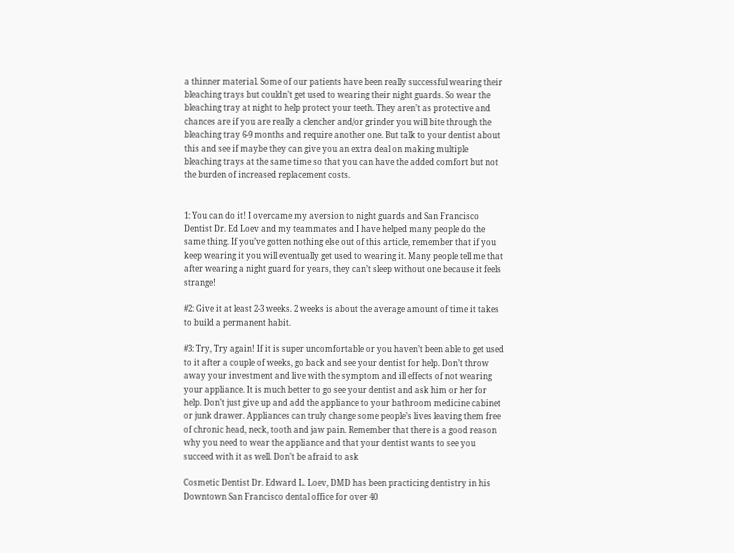a thinner material. Some of our patients have been really successful wearing their bleaching trays but couldn’t get used to wearing their night guards. So wear the bleaching tray at night to help protect your teeth. They aren’t as protective and chances are if you are really a clencher and/or grinder you will bite through the bleaching tray 6-9 months and require another one. But talk to your dentist about this and see if maybe they can give you an extra deal on making multiple bleaching trays at the same time so that you can have the added comfort but not the burden of increased replacement costs.


1: You can do it! I overcame my aversion to night guards and San Francisco Dentist Dr. Ed Loev and my teammates and I have helped many people do the same thing. If you’ve gotten nothing else out of this article, remember that if you keep wearing it you will eventually get used to wearing it. Many people tell me that after wearing a night guard for years, they can’t sleep without one because it feels strange!

#2: Give it at least 2-3 weeks. 2 weeks is about the average amount of time it takes to build a permanent habit.

#3: Try, Try again! If it is super uncomfortable or you haven’t been able to get used to it after a couple of weeks, go back and see your dentist for help. Don’t throw away your investment and live with the symptom and ill effects of not wearing your appliance. It is much better to go see your dentist and ask him or her for help. Don’t just give up and add the appliance to your bathroom medicine cabinet or junk drawer. Appliances can truly change some people’s lives leaving them free of chronic head, neck, tooth and jaw pain. Remember that there is a good reason why you need to wear the appliance and that your dentist wants to see you succeed with it as well. Don’t be afraid to ask

Cosmetic Dentist Dr. Edward L. Loev, DMD has been practicing dentistry in his Downtown San Francisco dental office for over 40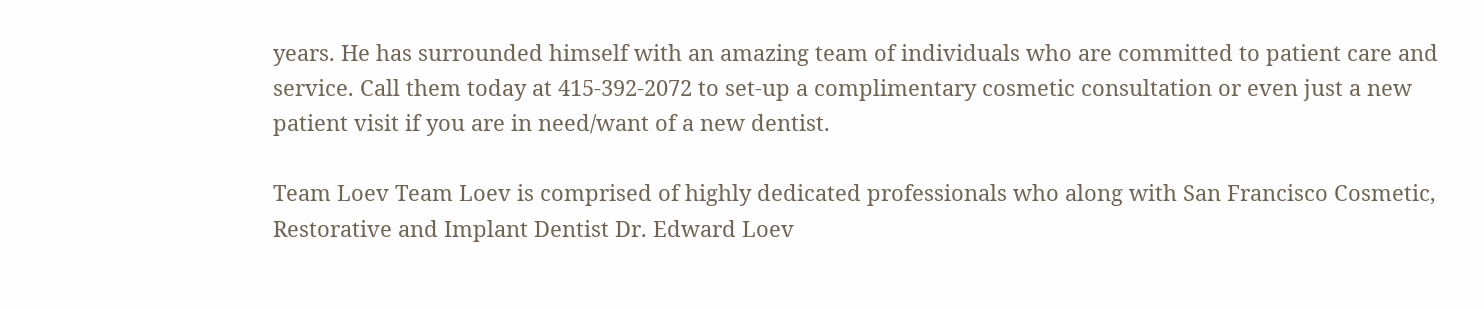years. He has surrounded himself with an amazing team of individuals who are committed to patient care and service. Call them today at 415-392-2072 to set-up a complimentary cosmetic consultation or even just a new patient visit if you are in need/want of a new dentist.

Team Loev Team Loev is comprised of highly dedicated professionals who along with San Francisco Cosmetic, Restorative and Implant Dentist Dr. Edward Loev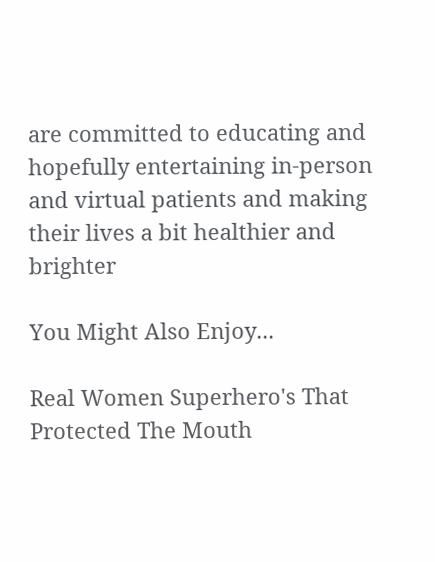are committed to educating and hopefully entertaining in-person and virtual patients and making their lives a bit healthier and brighter

You Might Also Enjoy...

Real Women Superhero's That Protected The Mouth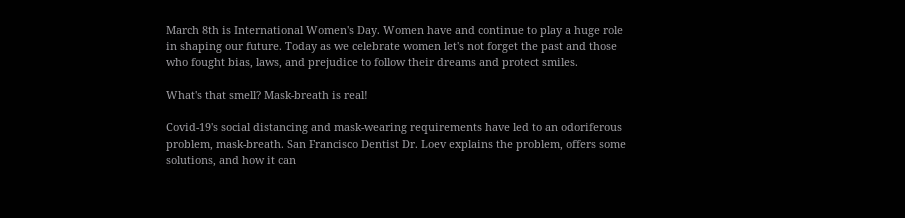March 8th is International Women's Day. Women have and continue to play a huge role in shaping our future. Today as we celebrate women let's not forget the past and those who fought bias, laws, and prejudice to follow their dreams and protect smiles.

What's that smell? Mask-breath is real!

Covid-19's social distancing and mask-wearing requirements have led to an odoriferous problem, mask-breath. San Francisco Dentist Dr. Loev explains the problem, offers some solutions, and how it can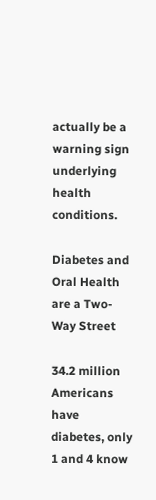actually be a warning sign underlying health conditions.

Diabetes and Oral Health are a Two-Way Street

34.2 million Americans have diabetes, only 1 and 4 know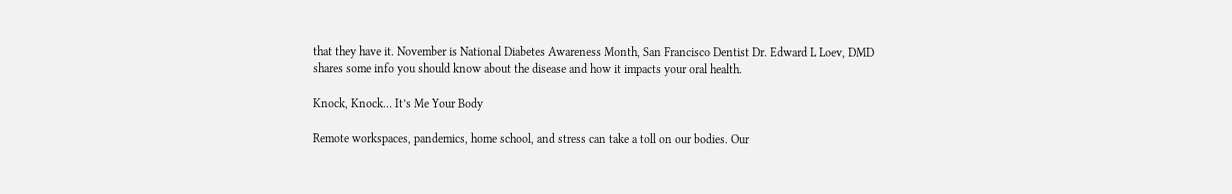that they have it. November is National Diabetes Awareness Month, San Francisco Dentist Dr. Edward L Loev, DMD shares some info you should know about the disease and how it impacts your oral health.

Knock, Knock… It’s Me Your Body

Remote workspaces, pandemics, home school, and stress can take a toll on our bodies. Our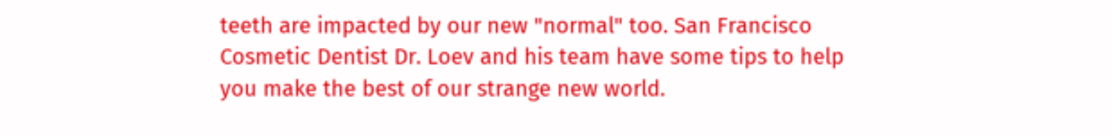teeth are impacted by our new "normal" too. San Francisco Cosmetic Dentist Dr. Loev and his team have some tips to help you make the best of our strange new world.